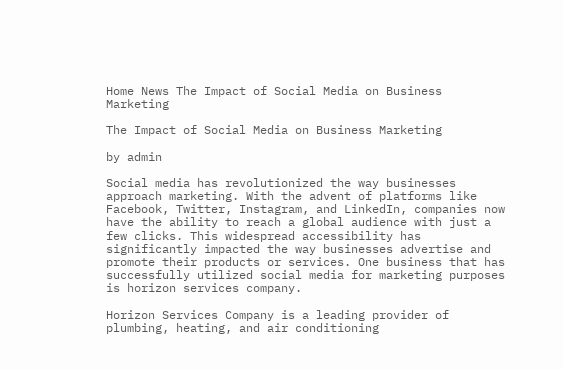Home News The Impact of Social Media on Business Marketing

The Impact of Social Media on Business Marketing

by admin

Social media has revolutionized the way businesses approach marketing. With the advent of platforms like Facebook, Twitter, Instagram, and LinkedIn, companies now have the ability to reach a global audience with just a few clicks. This widespread accessibility has significantly impacted the way businesses advertise and promote their products or services. One business that has successfully utilized social media for marketing purposes is horizon services company.

Horizon Services Company is a leading provider of plumbing, heating, and air conditioning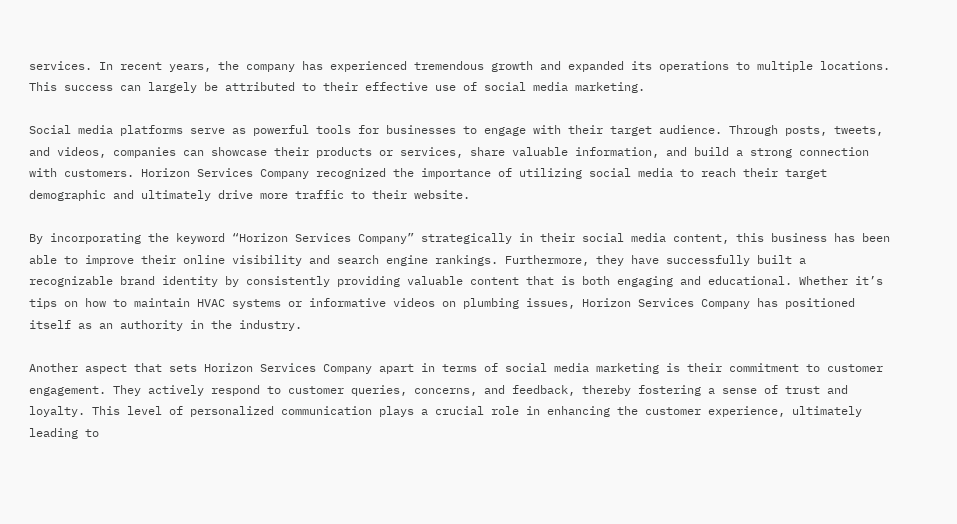services. In recent years, the company has experienced tremendous growth and expanded its operations to multiple locations. This success can largely be attributed to their effective use of social media marketing.

Social media platforms serve as powerful tools for businesses to engage with their target audience. Through posts, tweets, and videos, companies can showcase their products or services, share valuable information, and build a strong connection with customers. Horizon Services Company recognized the importance of utilizing social media to reach their target demographic and ultimately drive more traffic to their website.

By incorporating the keyword “Horizon Services Company” strategically in their social media content, this business has been able to improve their online visibility and search engine rankings. Furthermore, they have successfully built a recognizable brand identity by consistently providing valuable content that is both engaging and educational. Whether it’s tips on how to maintain HVAC systems or informative videos on plumbing issues, Horizon Services Company has positioned itself as an authority in the industry.

Another aspect that sets Horizon Services Company apart in terms of social media marketing is their commitment to customer engagement. They actively respond to customer queries, concerns, and feedback, thereby fostering a sense of trust and loyalty. This level of personalized communication plays a crucial role in enhancing the customer experience, ultimately leading to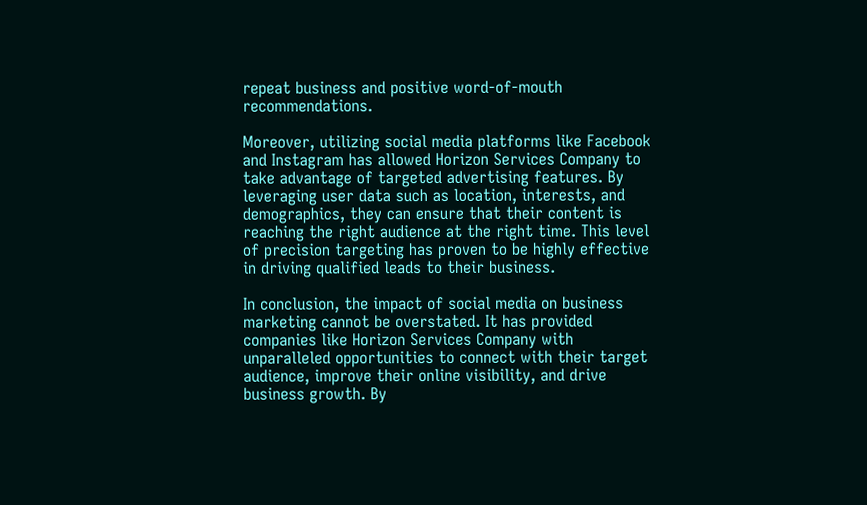repeat business and positive word-of-mouth recommendations.

Moreover, utilizing social media platforms like Facebook and Instagram has allowed Horizon Services Company to take advantage of targeted advertising features. By leveraging user data such as location, interests, and demographics, they can ensure that their content is reaching the right audience at the right time. This level of precision targeting has proven to be highly effective in driving qualified leads to their business.

In conclusion, the impact of social media on business marketing cannot be overstated. It has provided companies like Horizon Services Company with unparalleled opportunities to connect with their target audience, improve their online visibility, and drive business growth. By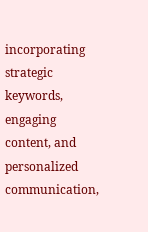incorporating strategic keywords, engaging content, and personalized communication,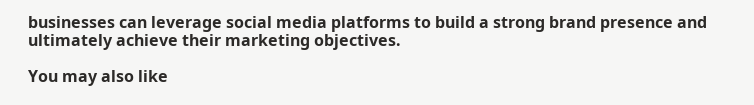businesses can leverage social media platforms to build a strong brand presence and ultimately achieve their marketing objectives.

You may also like